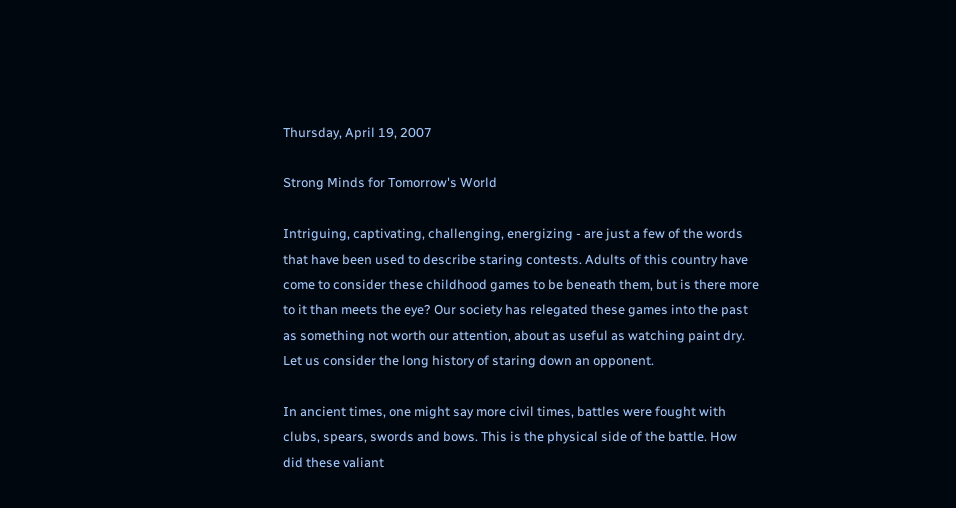Thursday, April 19, 2007

Strong Minds for Tomorrow's World

Intriguing, captivating, challenging, energizing - are just a few of the words that have been used to describe staring contests. Adults of this country have come to consider these childhood games to be beneath them, but is there more to it than meets the eye? Our society has relegated these games into the past as something not worth our attention, about as useful as watching paint dry. Let us consider the long history of staring down an opponent.

In ancient times, one might say more civil times, battles were fought with clubs, spears, swords and bows. This is the physical side of the battle. How did these valiant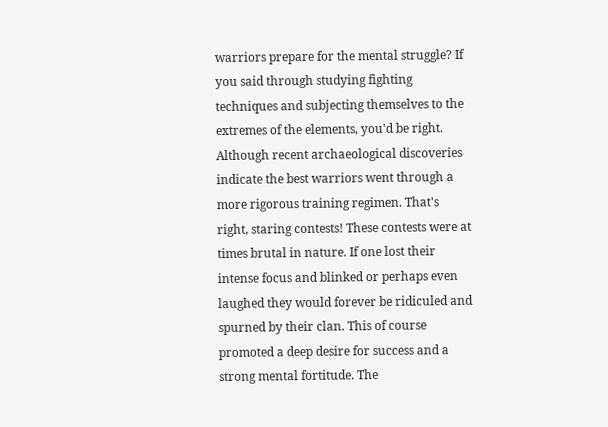warriors prepare for the mental struggle? If you said through studying fighting techniques and subjecting themselves to the extremes of the elements, you'd be right. Although recent archaeological discoveries indicate the best warriors went through a more rigorous training regimen. That's right, staring contests! These contests were at times brutal in nature. If one lost their intense focus and blinked or perhaps even laughed they would forever be ridiculed and spurned by their clan. This of course promoted a deep desire for success and a strong mental fortitude. The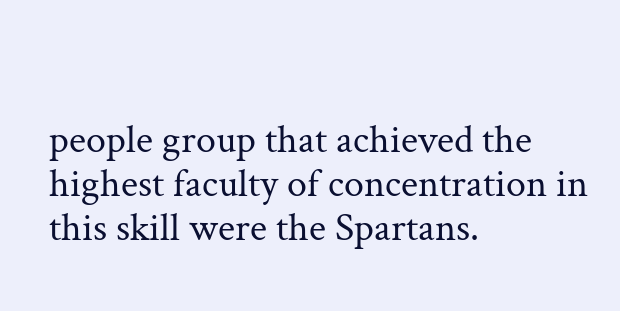people group that achieved the highest faculty of concentration in this skill were the Spartans.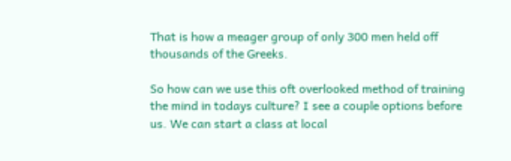That is how a meager group of only 300 men held off thousands of the Greeks.

So how can we use this oft overlooked method of training the mind in todays culture? I see a couple options before us. We can start a class at local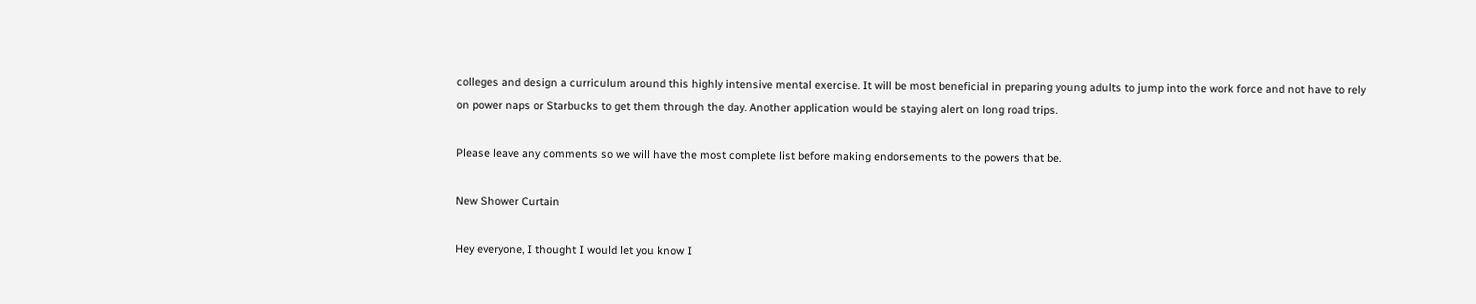colleges and design a curriculum around this highly intensive mental exercise. It will be most beneficial in preparing young adults to jump into the work force and not have to rely on power naps or Starbucks to get them through the day. Another application would be staying alert on long road trips.

Please leave any comments so we will have the most complete list before making endorsements to the powers that be.

New Shower Curtain

Hey everyone, I thought I would let you know I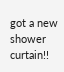got a new shower curtain!!